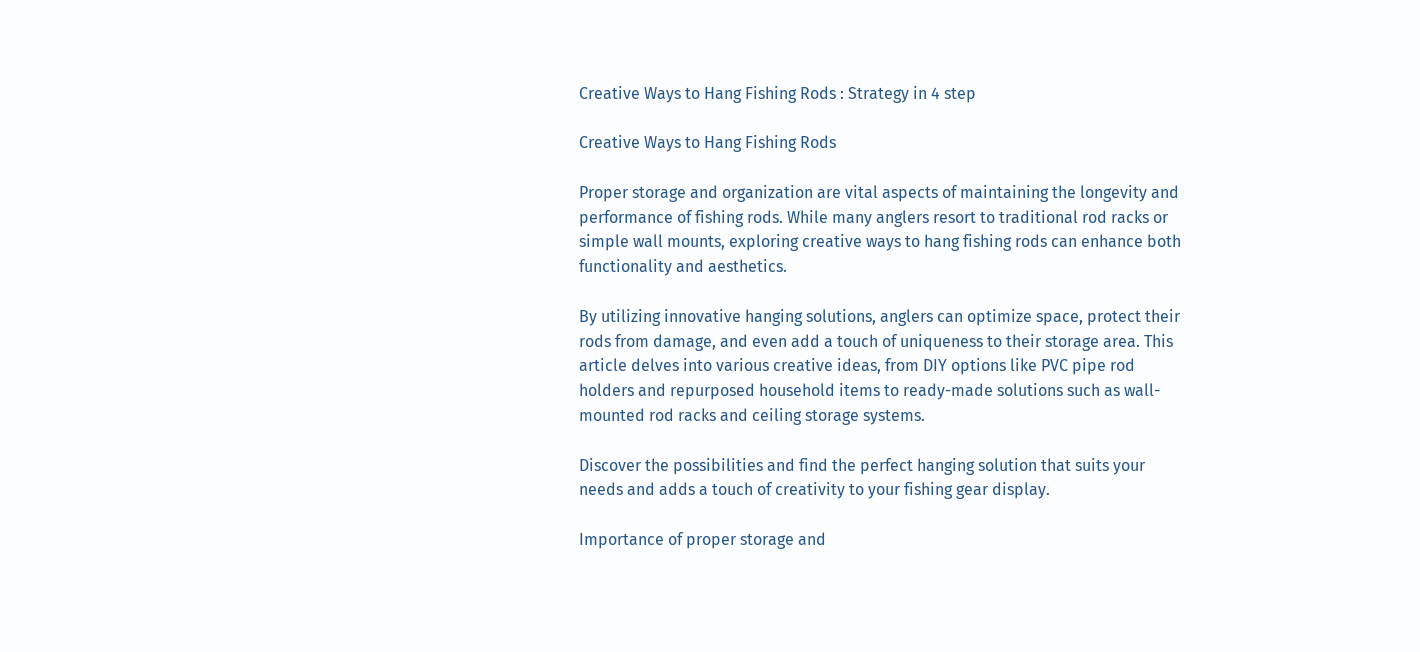Creative Ways to Hang Fishing Rods : Strategy in 4 step

Creative Ways to Hang Fishing Rods

Proper storage and organization are vital aspects of maintaining the longevity and performance of fishing rods. While many anglers resort to traditional rod racks or simple wall mounts, exploring creative ways to hang fishing rods can enhance both functionality and aesthetics.

By utilizing innovative hanging solutions, anglers can optimize space, protect their rods from damage, and even add a touch of uniqueness to their storage area. This article delves into various creative ideas, from DIY options like PVC pipe rod holders and repurposed household items to ready-made solutions such as wall-mounted rod racks and ceiling storage systems.

Discover the possibilities and find the perfect hanging solution that suits your needs and adds a touch of creativity to your fishing gear display.

Importance of proper storage and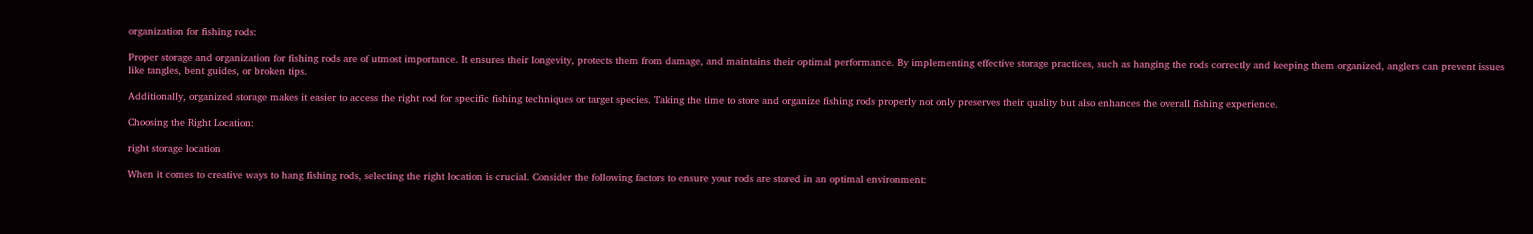organization for fishing rods:

Proper storage and organization for fishing rods are of utmost importance. It ensures their longevity, protects them from damage, and maintains their optimal performance. By implementing effective storage practices, such as hanging the rods correctly and keeping them organized, anglers can prevent issues like tangles, bent guides, or broken tips.

Additionally, organized storage makes it easier to access the right rod for specific fishing techniques or target species. Taking the time to store and organize fishing rods properly not only preserves their quality but also enhances the overall fishing experience.

Choosing the Right Location:

right storage location

When it comes to creative ways to hang fishing rods, selecting the right location is crucial. Consider the following factors to ensure your rods are stored in an optimal environment: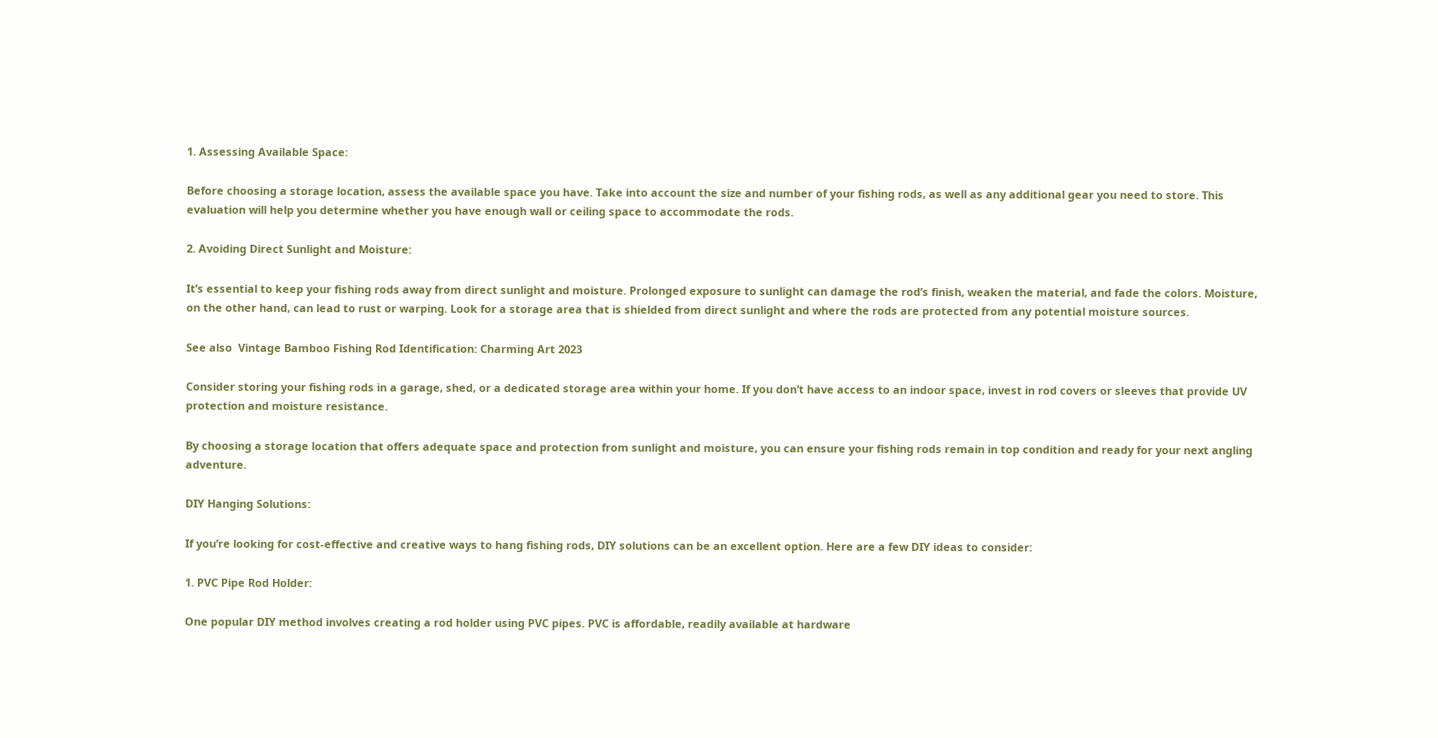1. Assessing Available Space:

Before choosing a storage location, assess the available space you have. Take into account the size and number of your fishing rods, as well as any additional gear you need to store. This evaluation will help you determine whether you have enough wall or ceiling space to accommodate the rods.

2. Avoiding Direct Sunlight and Moisture:

It’s essential to keep your fishing rods away from direct sunlight and moisture. Prolonged exposure to sunlight can damage the rod’s finish, weaken the material, and fade the colors. Moisture, on the other hand, can lead to rust or warping. Look for a storage area that is shielded from direct sunlight and where the rods are protected from any potential moisture sources.

See also  Vintage Bamboo Fishing Rod Identification: Charming Art 2023

Consider storing your fishing rods in a garage, shed, or a dedicated storage area within your home. If you don’t have access to an indoor space, invest in rod covers or sleeves that provide UV protection and moisture resistance.

By choosing a storage location that offers adequate space and protection from sunlight and moisture, you can ensure your fishing rods remain in top condition and ready for your next angling adventure.

DIY Hanging Solutions:

If you’re looking for cost-effective and creative ways to hang fishing rods, DIY solutions can be an excellent option. Here are a few DIY ideas to consider:

1. PVC Pipe Rod Holder:

One popular DIY method involves creating a rod holder using PVC pipes. PVC is affordable, readily available at hardware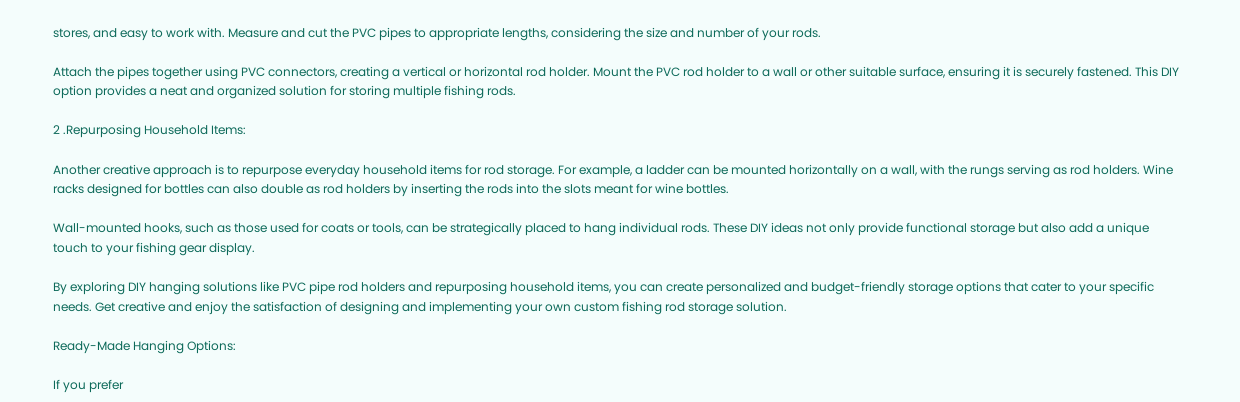stores, and easy to work with. Measure and cut the PVC pipes to appropriate lengths, considering the size and number of your rods.

Attach the pipes together using PVC connectors, creating a vertical or horizontal rod holder. Mount the PVC rod holder to a wall or other suitable surface, ensuring it is securely fastened. This DIY option provides a neat and organized solution for storing multiple fishing rods.

2 .Repurposing Household Items:

Another creative approach is to repurpose everyday household items for rod storage. For example, a ladder can be mounted horizontally on a wall, with the rungs serving as rod holders. Wine racks designed for bottles can also double as rod holders by inserting the rods into the slots meant for wine bottles.

Wall-mounted hooks, such as those used for coats or tools, can be strategically placed to hang individual rods. These DIY ideas not only provide functional storage but also add a unique touch to your fishing gear display.

By exploring DIY hanging solutions like PVC pipe rod holders and repurposing household items, you can create personalized and budget-friendly storage options that cater to your specific needs. Get creative and enjoy the satisfaction of designing and implementing your own custom fishing rod storage solution.

Ready-Made Hanging Options:

If you prefer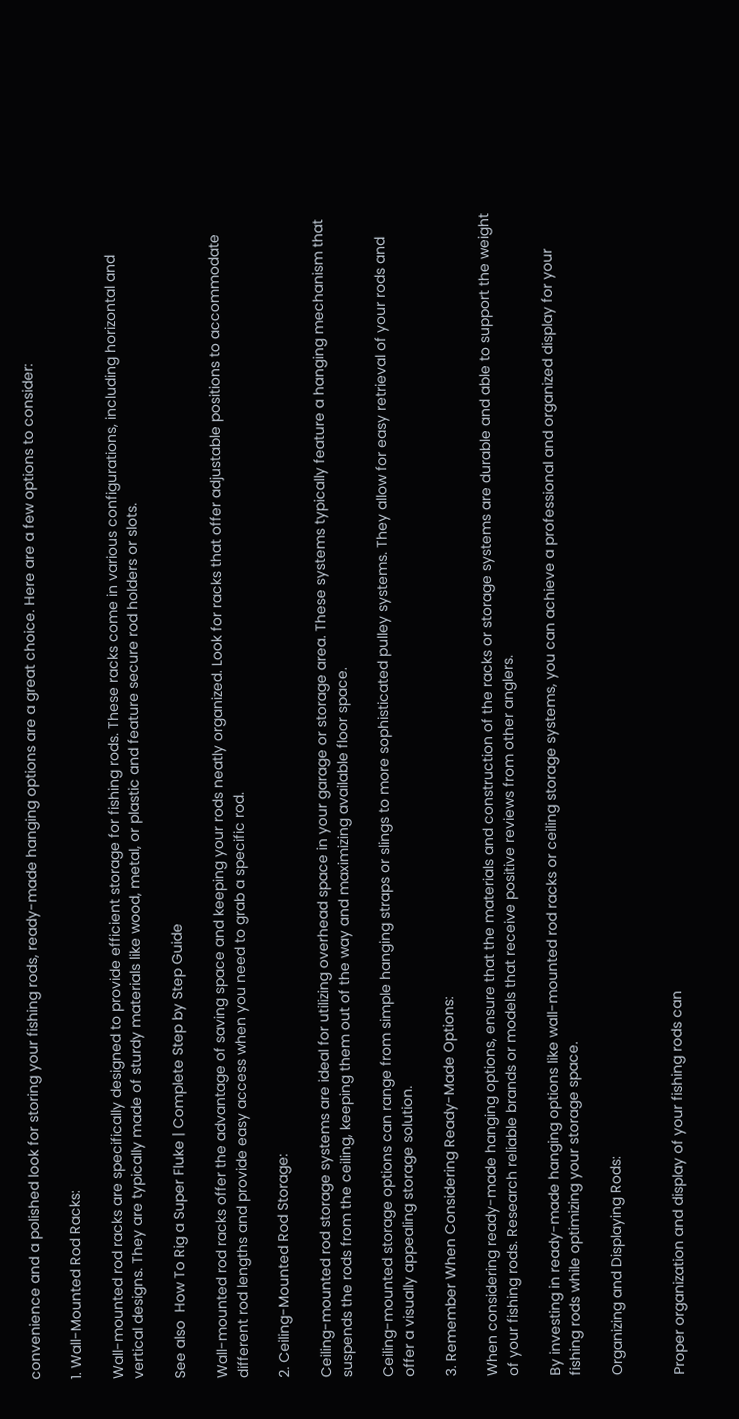convenience and a polished look for storing your fishing rods, ready-made hanging options are a great choice. Here are a few options to consider:

1. Wall-Mounted Rod Racks:

Wall-mounted rod racks are specifically designed to provide efficient storage for fishing rods. These racks come in various configurations, including horizontal and vertical designs. They are typically made of sturdy materials like wood, metal, or plastic and feature secure rod holders or slots.

See also  How To Rig a Super Fluke | Complete Step by Step Guide

Wall-mounted rod racks offer the advantage of saving space and keeping your rods neatly organized. Look for racks that offer adjustable positions to accommodate different rod lengths and provide easy access when you need to grab a specific rod.

2. Ceiling-Mounted Rod Storage:

Ceiling-mounted rod storage systems are ideal for utilizing overhead space in your garage or storage area. These systems typically feature a hanging mechanism that suspends the rods from the ceiling, keeping them out of the way and maximizing available floor space.

Ceiling-mounted storage options can range from simple hanging straps or slings to more sophisticated pulley systems. They allow for easy retrieval of your rods and offer a visually appealing storage solution.

3. Remember When Considering Ready-Made Options:

When considering ready-made hanging options, ensure that the materials and construction of the racks or storage systems are durable and able to support the weight of your fishing rods. Research reliable brands or models that receive positive reviews from other anglers.

By investing in ready-made hanging options like wall-mounted rod racks or ceiling storage systems, you can achieve a professional and organized display for your fishing rods while optimizing your storage space.

Organizing and Displaying Rods:


Proper organization and display of your fishing rods can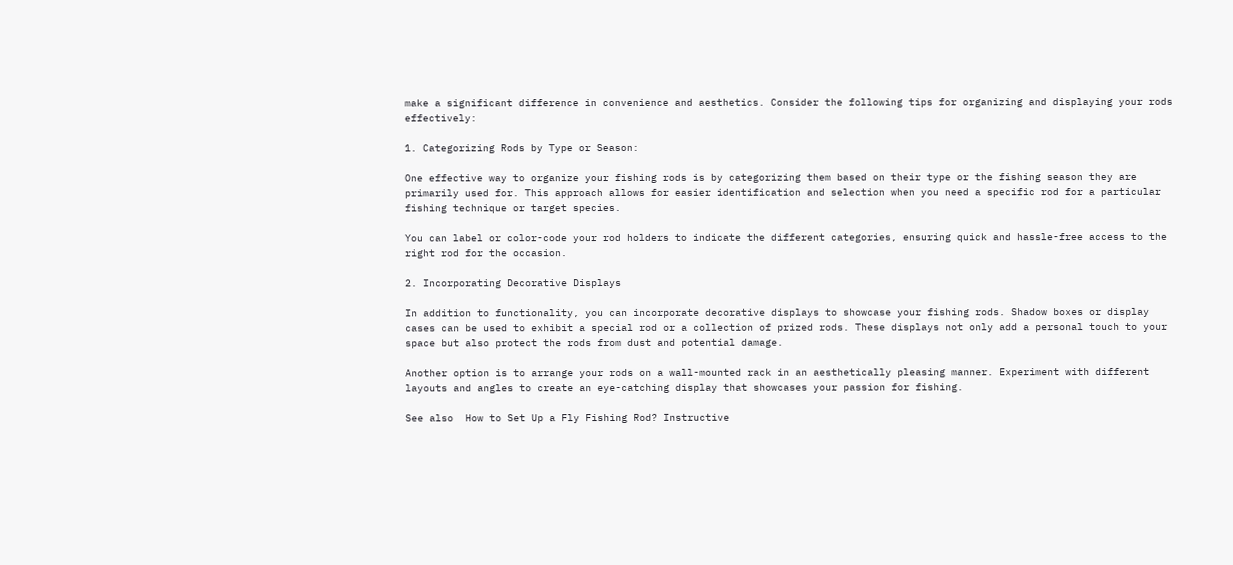make a significant difference in convenience and aesthetics. Consider the following tips for organizing and displaying your rods effectively:

1. Categorizing Rods by Type or Season:

One effective way to organize your fishing rods is by categorizing them based on their type or the fishing season they are primarily used for. This approach allows for easier identification and selection when you need a specific rod for a particular fishing technique or target species.

You can label or color-code your rod holders to indicate the different categories, ensuring quick and hassle-free access to the right rod for the occasion.

2. Incorporating Decorative Displays

In addition to functionality, you can incorporate decorative displays to showcase your fishing rods. Shadow boxes or display cases can be used to exhibit a special rod or a collection of prized rods. These displays not only add a personal touch to your space but also protect the rods from dust and potential damage.

Another option is to arrange your rods on a wall-mounted rack in an aesthetically pleasing manner. Experiment with different layouts and angles to create an eye-catching display that showcases your passion for fishing.

See also  How to Set Up a Fly Fishing Rod? Instructive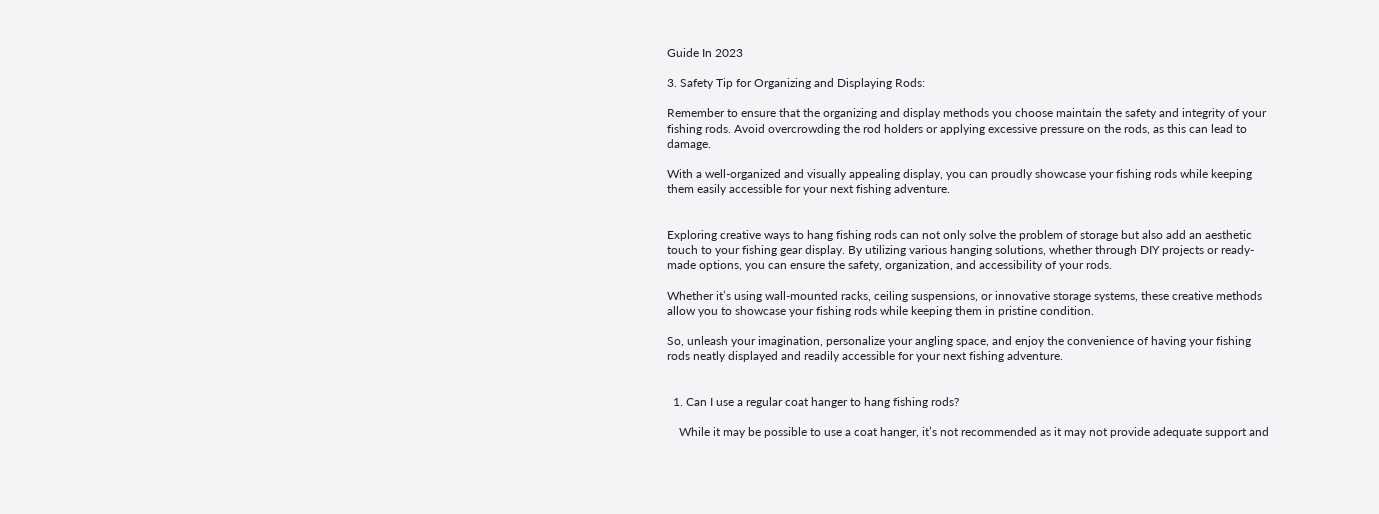Guide In 2023

3. Safety Tip for Organizing and Displaying Rods:

Remember to ensure that the organizing and display methods you choose maintain the safety and integrity of your fishing rods. Avoid overcrowding the rod holders or applying excessive pressure on the rods, as this can lead to damage.

With a well-organized and visually appealing display, you can proudly showcase your fishing rods while keeping them easily accessible for your next fishing adventure.


Exploring creative ways to hang fishing rods can not only solve the problem of storage but also add an aesthetic touch to your fishing gear display. By utilizing various hanging solutions, whether through DIY projects or ready-made options, you can ensure the safety, organization, and accessibility of your rods.

Whether it’s using wall-mounted racks, ceiling suspensions, or innovative storage systems, these creative methods allow you to showcase your fishing rods while keeping them in pristine condition.

So, unleash your imagination, personalize your angling space, and enjoy the convenience of having your fishing rods neatly displayed and readily accessible for your next fishing adventure.


  1. Can I use a regular coat hanger to hang fishing rods?

    While it may be possible to use a coat hanger, it’s not recommended as it may not provide adequate support and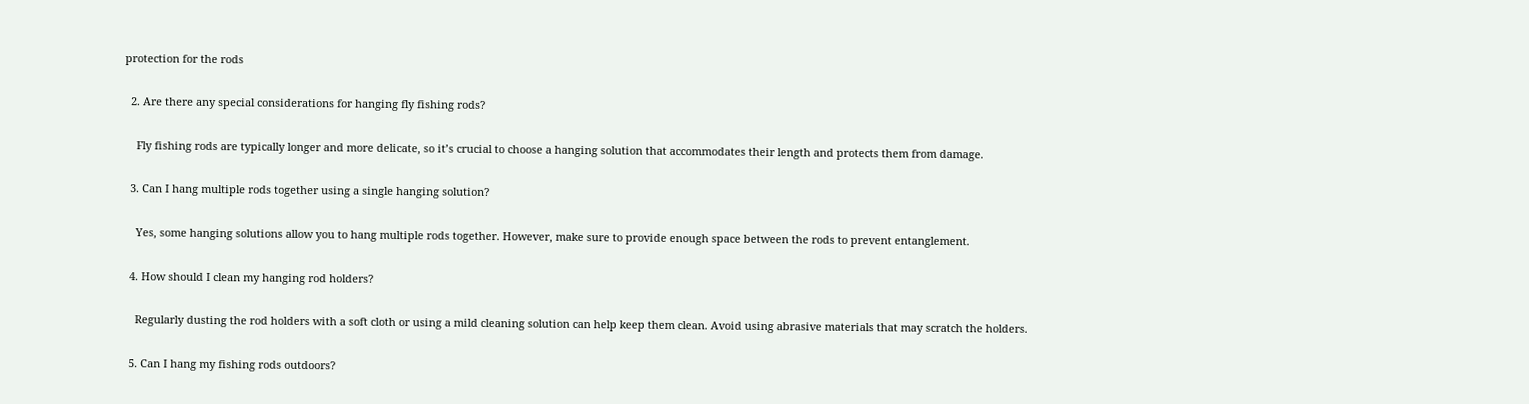protection for the rods

  2. Are there any special considerations for hanging fly fishing rods?

    Fly fishing rods are typically longer and more delicate, so it’s crucial to choose a hanging solution that accommodates their length and protects them from damage.

  3. Can I hang multiple rods together using a single hanging solution?

    Yes, some hanging solutions allow you to hang multiple rods together. However, make sure to provide enough space between the rods to prevent entanglement.

  4. How should I clean my hanging rod holders?

    Regularly dusting the rod holders with a soft cloth or using a mild cleaning solution can help keep them clean. Avoid using abrasive materials that may scratch the holders.

  5. Can I hang my fishing rods outdoors?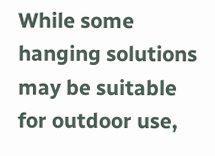While some hanging solutions may be suitable for outdoor use,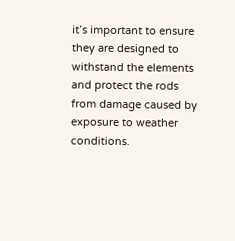it’s important to ensure they are designed to withstand the elements and protect the rods from damage caused by exposure to weather conditions.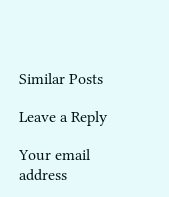Similar Posts

Leave a Reply

Your email address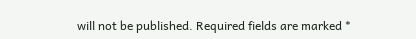will not be published. Required fields are marked *